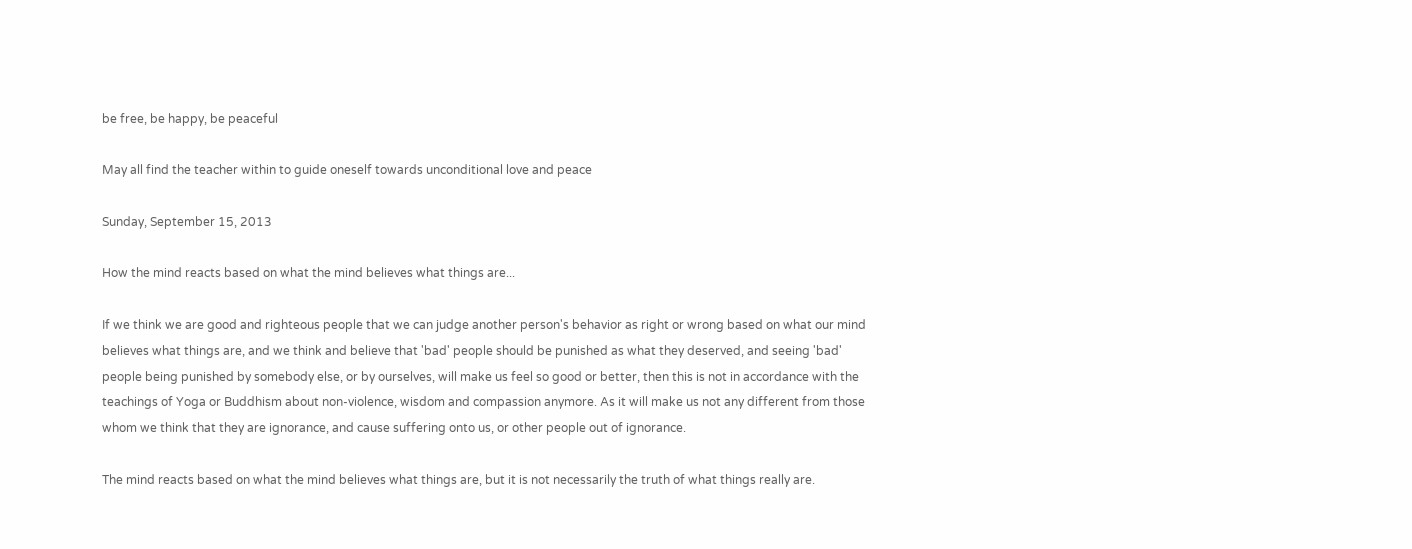be free, be happy, be peaceful

May all find the teacher within to guide oneself towards unconditional love and peace

Sunday, September 15, 2013

How the mind reacts based on what the mind believes what things are...

If we think we are good and righteous people that we can judge another person's behavior as right or wrong based on what our mind believes what things are, and we think and believe that 'bad' people should be punished as what they deserved, and seeing 'bad' people being punished by somebody else, or by ourselves, will make us feel so good or better, then this is not in accordance with the teachings of Yoga or Buddhism about non-violence, wisdom and compassion anymore. As it will make us not any different from those whom we think that they are ignorance, and cause suffering onto us, or other people out of ignorance.

The mind reacts based on what the mind believes what things are, but it is not necessarily the truth of what things really are.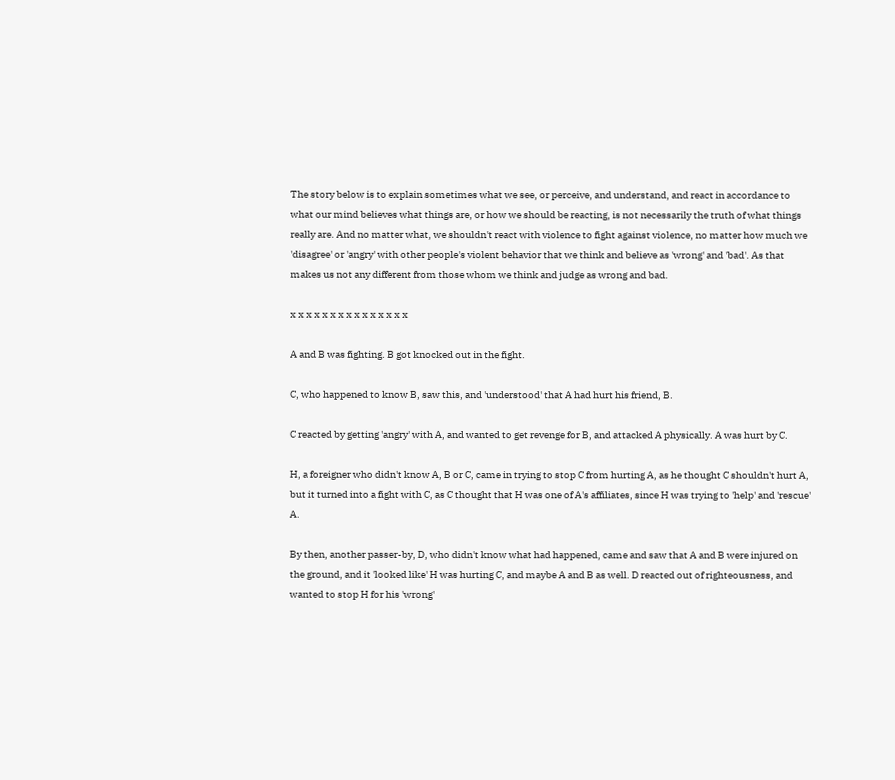The story below is to explain sometimes what we see, or perceive, and understand, and react in accordance to what our mind believes what things are, or how we should be reacting, is not necessarily the truth of what things really are. And no matter what, we shouldn't react with violence to fight against violence, no matter how much we 'disagree' or 'angry' with other people's violent behavior that we think and believe as 'wrong' and 'bad'. As that makes us not any different from those whom we think and judge as wrong and bad.

x x x x x x x x x x x x x x x

A and B was fighting. B got knocked out in the fight.

C, who happened to know B, saw this, and 'understood' that A had hurt his friend, B.

C reacted by getting 'angry' with A, and wanted to get revenge for B, and attacked A physically. A was hurt by C.

H, a foreigner who didn't know A, B or C, came in trying to stop C from hurting A, as he thought C shouldn't hurt A, but it turned into a fight with C, as C thought that H was one of A's affiliates, since H was trying to 'help' and 'rescue' A.

By then, another passer-by, D, who didn't know what had happened, came and saw that A and B were injured on the ground, and it 'looked like' H was hurting C, and maybe A and B as well. D reacted out of righteousness, and wanted to stop H for his 'wrong'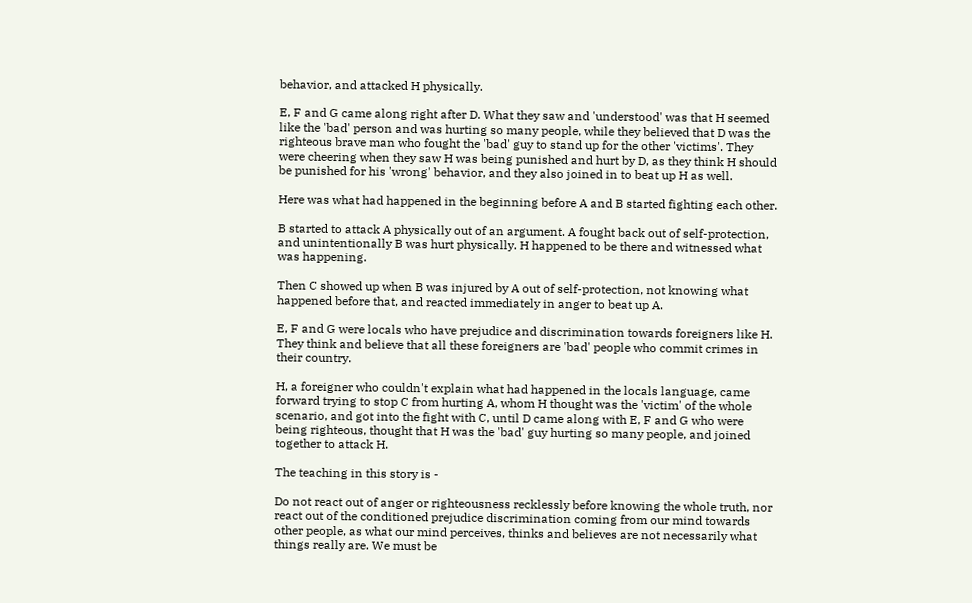behavior, and attacked H physically.

E, F and G came along right after D. What they saw and 'understood' was that H seemed like the 'bad' person and was hurting so many people, while they believed that D was the righteous brave man who fought the 'bad' guy to stand up for the other 'victims'. They were cheering when they saw H was being punished and hurt by D, as they think H should be punished for his 'wrong' behavior, and they also joined in to beat up H as well.

Here was what had happened in the beginning before A and B started fighting each other.

B started to attack A physically out of an argument. A fought back out of self-protection, and unintentionally B was hurt physically. H happened to be there and witnessed what was happening.

Then C showed up when B was injured by A out of self-protection, not knowing what happened before that, and reacted immediately in anger to beat up A.

E, F and G were locals who have prejudice and discrimination towards foreigners like H. They think and believe that all these foreigners are 'bad' people who commit crimes in their country.

H, a foreigner who couldn't explain what had happened in the locals language, came forward trying to stop C from hurting A, whom H thought was the 'victim' of the whole scenario, and got into the fight with C, until D came along with E, F and G who were being righteous, thought that H was the 'bad' guy hurting so many people, and joined together to attack H.

The teaching in this story is -

Do not react out of anger or righteousness recklessly before knowing the whole truth, nor react out of the conditioned prejudice discrimination coming from our mind towards other people, as what our mind perceives, thinks and believes are not necessarily what things really are. We must be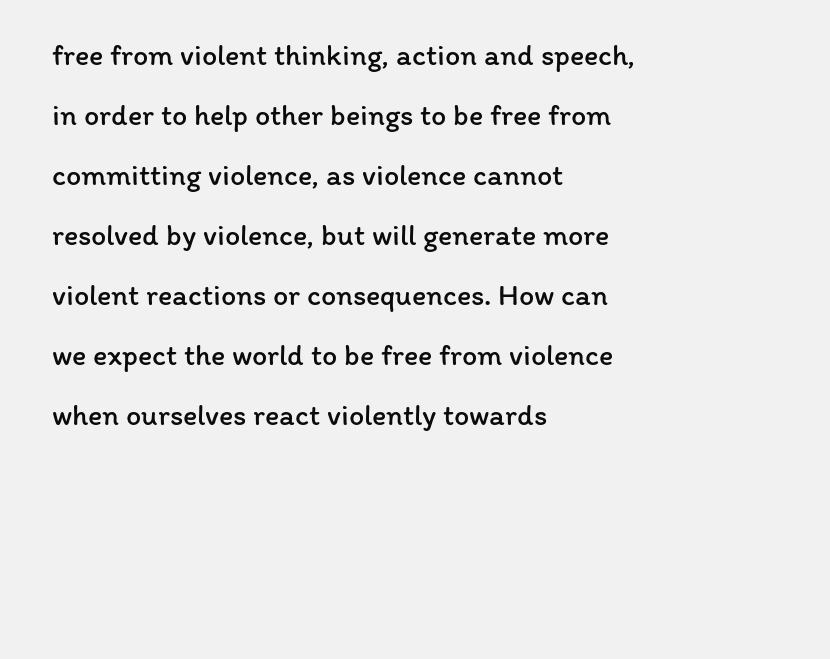free from violent thinking, action and speech, in order to help other beings to be free from committing violence, as violence cannot resolved by violence, but will generate more violent reactions or consequences. How can we expect the world to be free from violence when ourselves react violently towards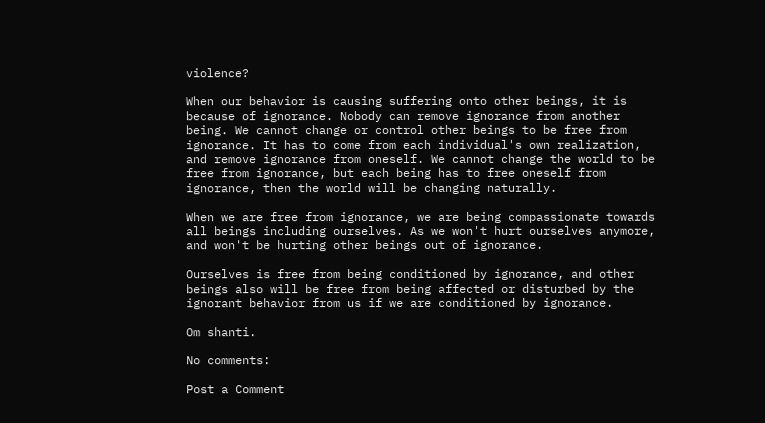violence?

When our behavior is causing suffering onto other beings, it is because of ignorance. Nobody can remove ignorance from another being. We cannot change or control other beings to be free from ignorance. It has to come from each individual's own realization, and remove ignorance from oneself. We cannot change the world to be free from ignorance, but each being has to free oneself from ignorance, then the world will be changing naturally.

When we are free from ignorance, we are being compassionate towards all beings including ourselves. As we won't hurt ourselves anymore, and won't be hurting other beings out of ignorance.

Ourselves is free from being conditioned by ignorance, and other beings also will be free from being affected or disturbed by the ignorant behavior from us if we are conditioned by ignorance.

Om shanti.

No comments:

Post a Comment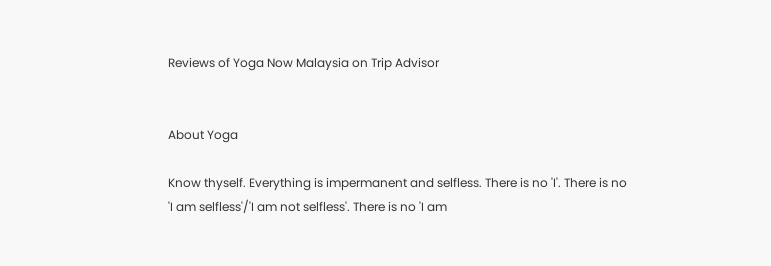Reviews of Yoga Now Malaysia on Trip Advisor


About Yoga

Know thyself. Everything is impermanent and selfless. There is no 'I'. There is no 'I am selfless'/'I am not selfless'. There is no 'I am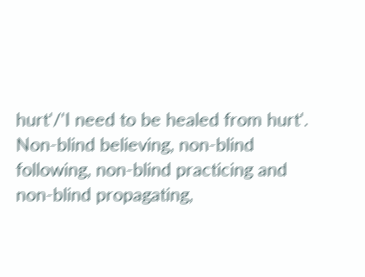hurt'/'I need to be healed from hurt'. Non-blind believing, non-blind following, non-blind practicing and non-blind propagating,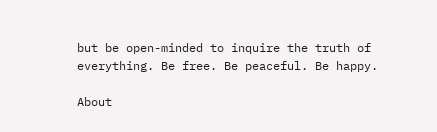but be open-minded to inquire the truth of everything. Be free. Be peaceful. Be happy.

About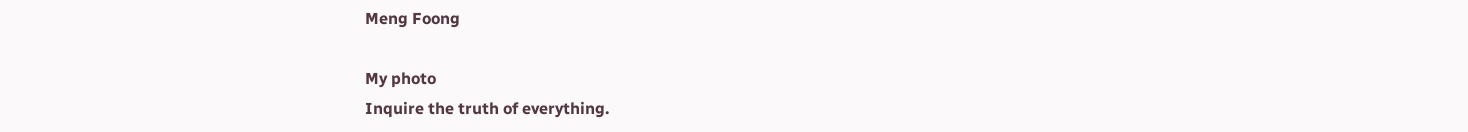Meng Foong

My photo
Inquire the truth of everything.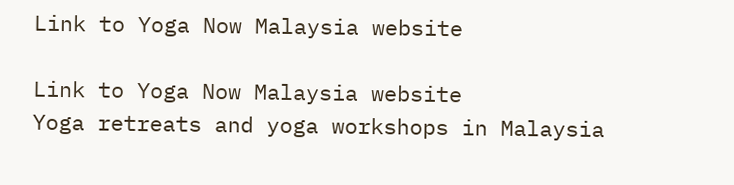Link to Yoga Now Malaysia website

Link to Yoga Now Malaysia website
Yoga retreats and yoga workshops in Malaysia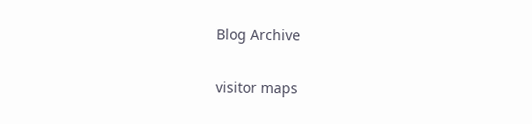Blog Archive

visitor maps